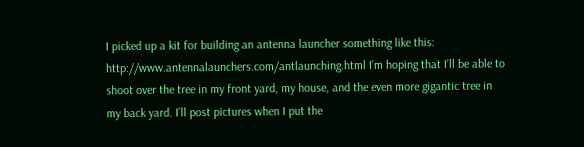I picked up a kit for building an antenna launcher something like this: http://www.antennalaunchers.com/antlaunching.html I’m hoping that I’ll be able to shoot over the tree in my front yard, my house, and the even more gigantic tree in my back yard. I’ll post pictures when I put the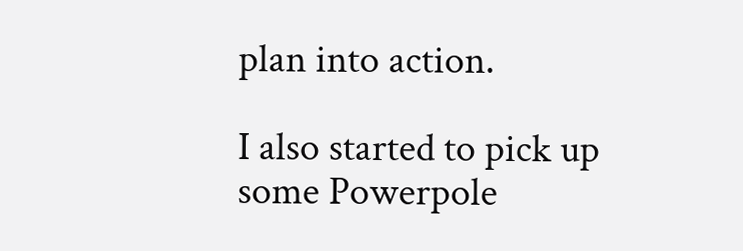plan into action.

I also started to pick up some Powerpole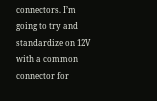connectors. I’m going to try and standardize on 12V with a common connector for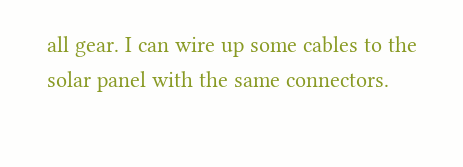all gear. I can wire up some cables to the solar panel with the same connectors.